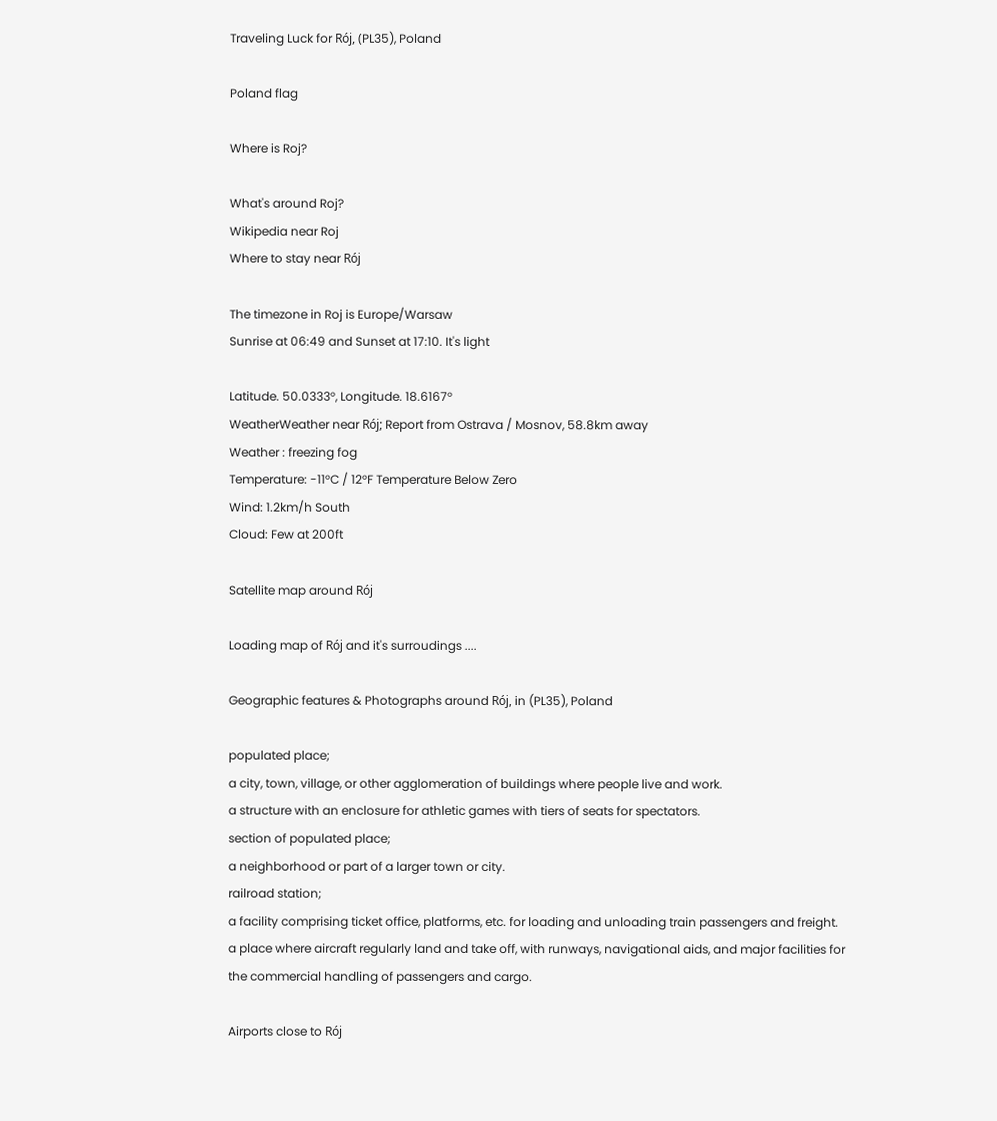Traveling Luck for Rój, (PL35), Poland

Poland flag

Where is Roj?

What's around Roj?
Wikipedia near Roj
Where to stay near Rój

The timezone in Roj is Europe/Warsaw
Sunrise at 06:49 and Sunset at 17:10. It's light

Latitude. 50.0333°, Longitude. 18.6167°
WeatherWeather near Rój; Report from Ostrava / Mosnov, 58.8km away
Weather : freezing fog
Temperature: -11°C / 12°F Temperature Below Zero
Wind: 1.2km/h South
Cloud: Few at 200ft

Satellite map around Rój

Loading map of Rój and it's surroudings ....

Geographic features & Photographs around Rój, in (PL35), Poland

populated place;
a city, town, village, or other agglomeration of buildings where people live and work.
a structure with an enclosure for athletic games with tiers of seats for spectators.
section of populated place;
a neighborhood or part of a larger town or city.
railroad station;
a facility comprising ticket office, platforms, etc. for loading and unloading train passengers and freight.
a place where aircraft regularly land and take off, with runways, navigational aids, and major facilities for the commercial handling of passengers and cargo.

Airports close to Rój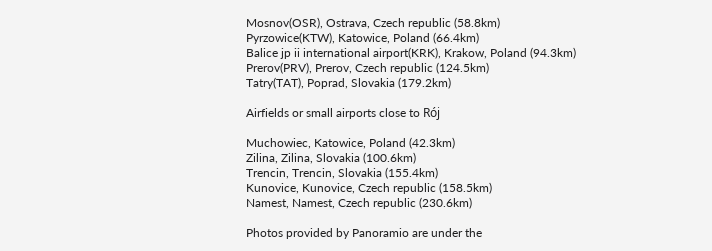Mosnov(OSR), Ostrava, Czech republic (58.8km)
Pyrzowice(KTW), Katowice, Poland (66.4km)
Balice jp ii international airport(KRK), Krakow, Poland (94.3km)
Prerov(PRV), Prerov, Czech republic (124.5km)
Tatry(TAT), Poprad, Slovakia (179.2km)

Airfields or small airports close to Rój

Muchowiec, Katowice, Poland (42.3km)
Zilina, Zilina, Slovakia (100.6km)
Trencin, Trencin, Slovakia (155.4km)
Kunovice, Kunovice, Czech republic (158.5km)
Namest, Namest, Czech republic (230.6km)

Photos provided by Panoramio are under the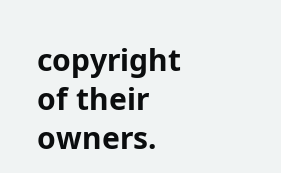copyright of their owners.